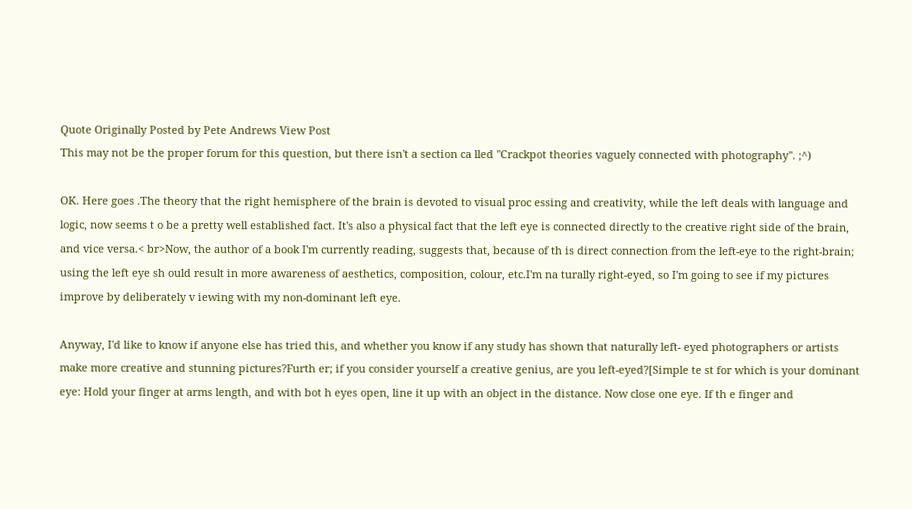Quote Originally Posted by Pete Andrews View Post
This may not be the proper forum for this question, but there isn't a section ca lled "Crackpot theories vaguely connected with photography". ;^)

OK. Here goes .The theory that the right hemisphere of the brain is devoted to visual proc essing and creativity, while the left deals with language and logic, now seems t o be a pretty well established fact. It's also a physical fact that the left eye is connected directly to the creative right side of the brain, and vice versa.< br>Now, the author of a book I'm currently reading, suggests that, because of th is direct connection from the left-eye to the right-brain; using the left eye sh ould result in more awareness of aesthetics, composition, colour, etc.I'm na turally right-eyed, so I'm going to see if my pictures improve by deliberately v iewing with my non-dominant left eye.

Anyway, I'd like to know if anyone else has tried this, and whether you know if any study has shown that naturally left- eyed photographers or artists make more creative and stunning pictures?Furth er; if you consider yourself a creative genius, are you left-eyed?[Simple te st for which is your dominant eye: Hold your finger at arms length, and with bot h eyes open, line it up with an object in the distance. Now close one eye. If th e finger and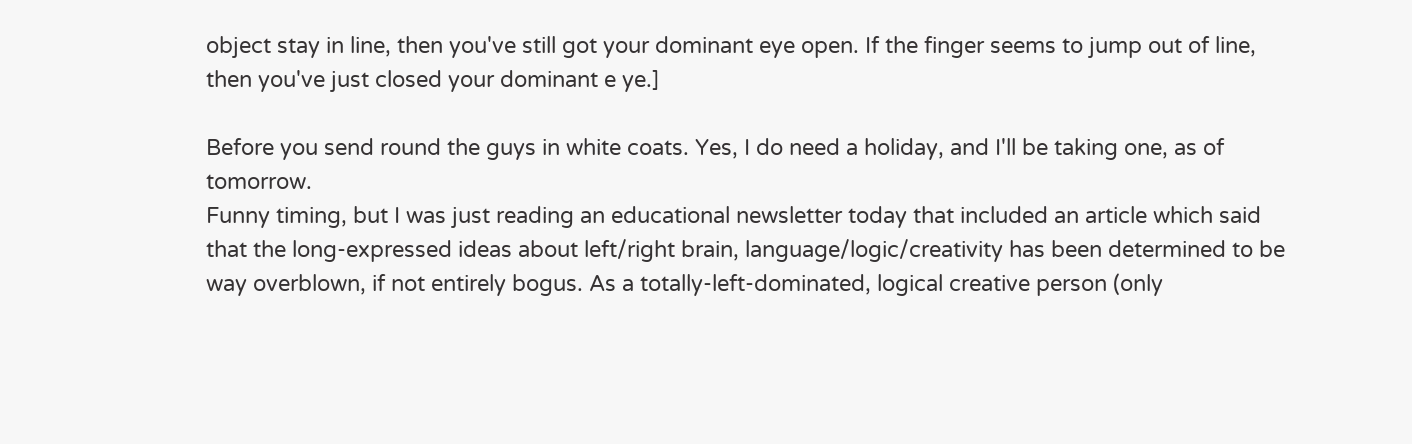object stay in line, then you've still got your dominant eye open. If the finger seems to jump out of line, then you've just closed your dominant e ye.]

Before you send round the guys in white coats. Yes, I do need a holiday, and I'll be taking one, as of tomorrow.
Funny timing, but I was just reading an educational newsletter today that included an article which said that the long-expressed ideas about left/right brain, language/logic/creativity has been determined to be way overblown, if not entirely bogus. As a totally-left-dominated, logical creative person (only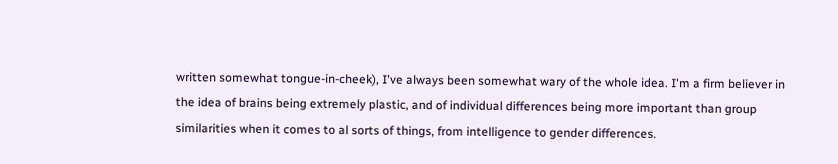written somewhat tongue-in-cheek), I've always been somewhat wary of the whole idea. I'm a firm believer in the idea of brains being extremely plastic, and of individual differences being more important than group similarities when it comes to al sorts of things, from intelligence to gender differences.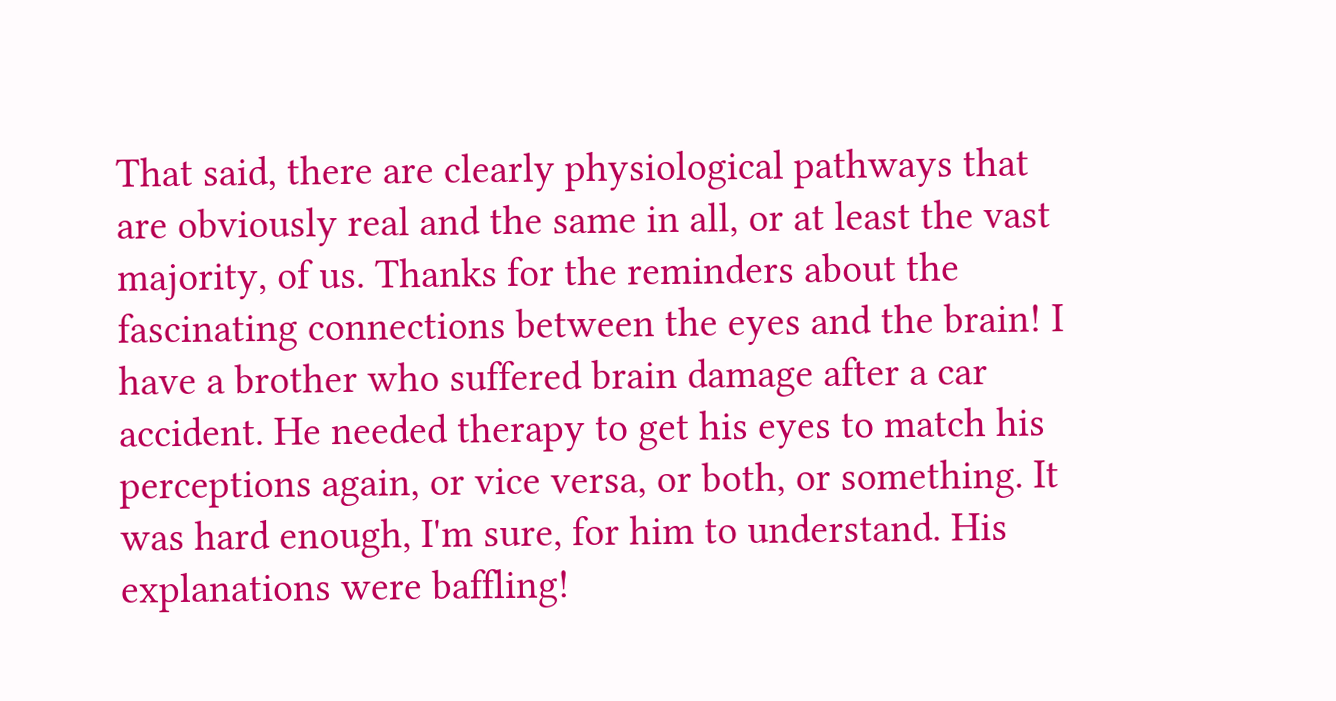That said, there are clearly physiological pathways that are obviously real and the same in all, or at least the vast majority, of us. Thanks for the reminders about the fascinating connections between the eyes and the brain! I have a brother who suffered brain damage after a car accident. He needed therapy to get his eyes to match his perceptions again, or vice versa, or both, or something. It was hard enough, I'm sure, for him to understand. His explanations were baffling!